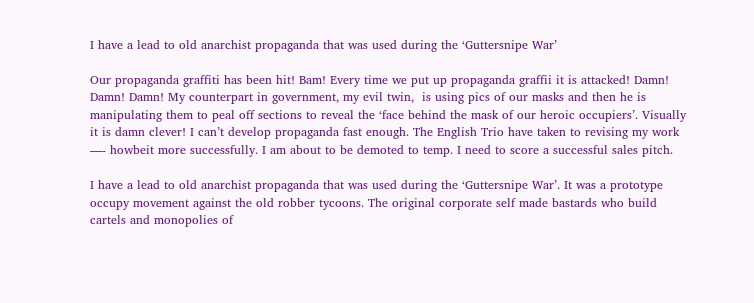I have a lead to old anarchist propaganda that was used during the ‘Guttersnipe War’

Our propaganda graffiti has been hit! Bam! Every time we put up propaganda graffii it is attacked! Damn! Damn! Damn! My counterpart in government, my evil twin,  is using pics of our masks and then he is manipulating them to peal off sections to reveal the ‘face behind the mask of our heroic occupiers’. Visually it is damn clever! I can’t develop propaganda fast enough. The English Trio have taken to revising my work —- howbeit more successfully. I am about to be demoted to temp. I need to score a successful sales pitch.

I have a lead to old anarchist propaganda that was used during the ‘Guttersnipe War’. It was a prototype occupy movement against the old robber tycoons. The original corporate self made bastards who build cartels and monopolies of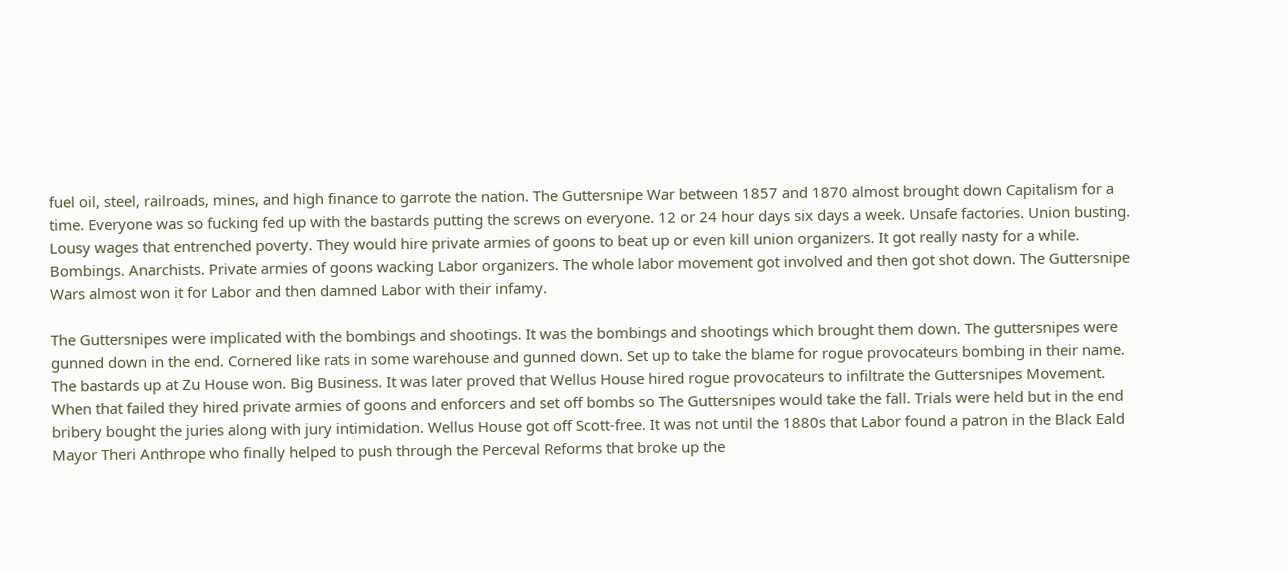fuel oil, steel, railroads, mines, and high finance to garrote the nation. The Guttersnipe War between 1857 and 1870 almost brought down Capitalism for a time. Everyone was so fucking fed up with the bastards putting the screws on everyone. 12 or 24 hour days six days a week. Unsafe factories. Union busting. Lousy wages that entrenched poverty. They would hire private armies of goons to beat up or even kill union organizers. It got really nasty for a while. Bombings. Anarchists. Private armies of goons wacking Labor organizers. The whole labor movement got involved and then got shot down. The Guttersnipe Wars almost won it for Labor and then damned Labor with their infamy.

The Guttersnipes were implicated with the bombings and shootings. It was the bombings and shootings which brought them down. The guttersnipes were gunned down in the end. Cornered like rats in some warehouse and gunned down. Set up to take the blame for rogue provocateurs bombing in their name. The bastards up at Zu House won. Big Business. It was later proved that Wellus House hired rogue provocateurs to infiltrate the Guttersnipes Movement. When that failed they hired private armies of goons and enforcers and set off bombs so The Guttersnipes would take the fall. Trials were held but in the end bribery bought the juries along with jury intimidation. Wellus House got off Scott-free. It was not until the 1880s that Labor found a patron in the Black Eald Mayor Theri Anthrope who finally helped to push through the Perceval Reforms that broke up the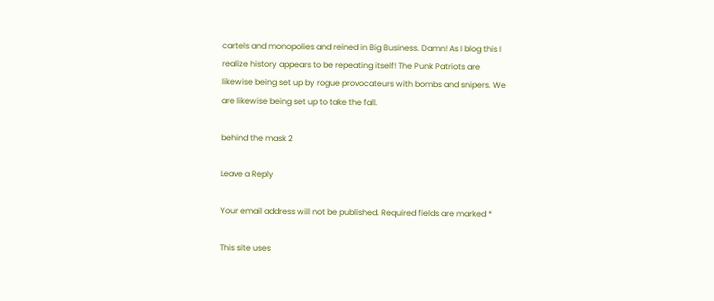cartels and monopolies and reined in Big Business. Damn! As I blog this I realize history appears to be repeating itself! The Punk Patriots are likewise being set up by rogue provocateurs with bombs and snipers. We are likewise being set up to take the fall.

behind the mask 2

Leave a Reply

Your email address will not be published. Required fields are marked *

This site uses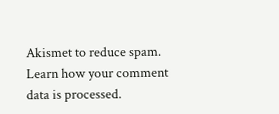Akismet to reduce spam. Learn how your comment data is processed.